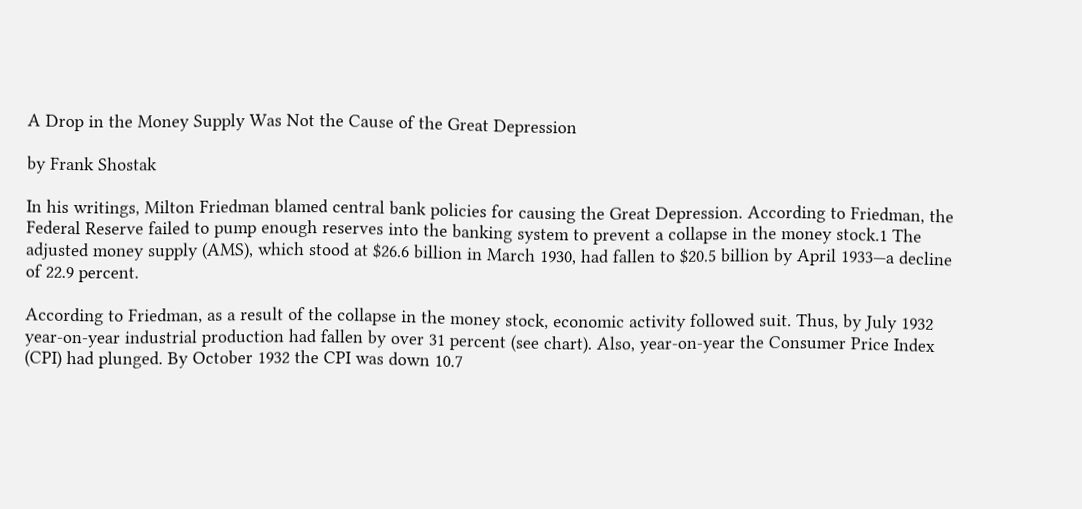A Drop in the Money Supply Was Not the Cause of the Great Depression

by Frank Shostak

In his writings, Milton Friedman blamed central bank policies for causing the Great Depression. According to Friedman, the Federal Reserve failed to pump enough reserves into the banking system to prevent a collapse in the money stock.1 The adjusted money supply (AMS), which stood at $26.6 billion in March 1930, had fallen to $20.5 billion by April 1933—a decline of 22.9 percent.

According to Friedman, as a result of the collapse in the money stock, economic activity followed suit. Thus, by July 1932 year-on-year industrial production had fallen by over 31 percent (see chart). Also, year-on-year the Consumer Price Index (CPI) had plunged. By October 1932 the CPI was down 10.7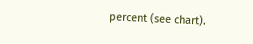percent (see chart).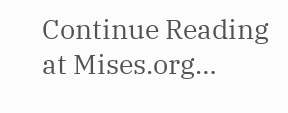Continue Reading at Mises.org…